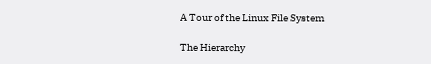A Tour of the Linux File System

The Hierarchy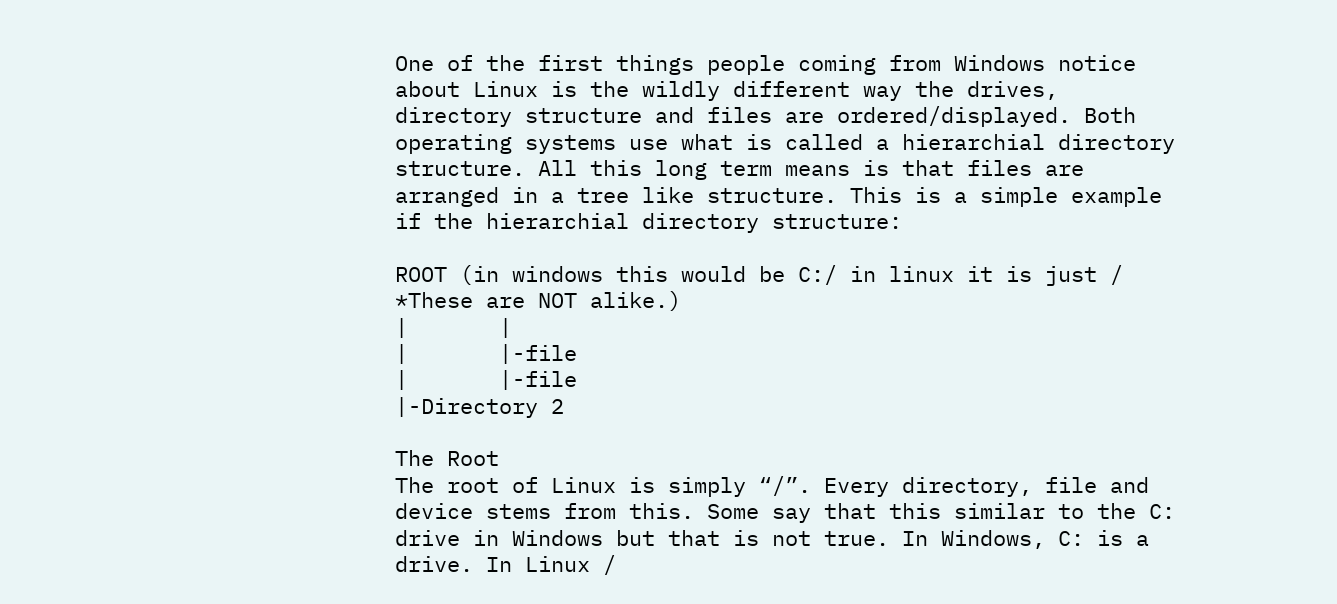One of the first things people coming from Windows notice about Linux is the wildly different way the drives, directory structure and files are ordered/displayed. Both operating systems use what is called a hierarchial directory structure. All this long term means is that files are arranged in a tree like structure. This is a simple example if the hierarchial directory structure:

ROOT (in windows this would be C:/ in linux it is just / *These are NOT alike.)
|       |
|       |-file
|       |-file
|-Directory 2

The Root
The root of Linux is simply “/”. Every directory, file and device stems from this. Some say that this similar to the C: drive in Windows but that is not true. In Windows, C: is a drive. In Linux /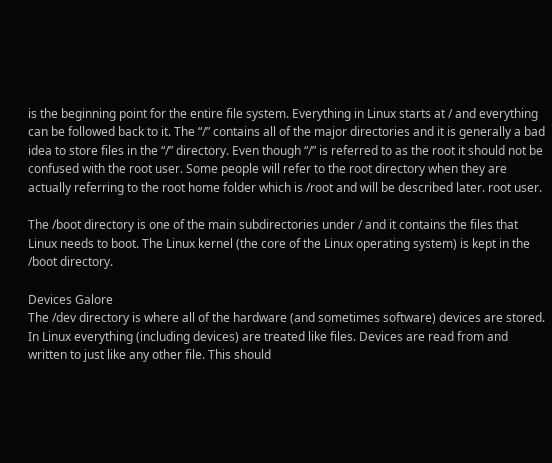is the beginning point for the entire file system. Everything in Linux starts at / and everything can be followed back to it. The “/” contains all of the major directories and it is generally a bad idea to store files in the “/” directory. Even though “/” is referred to as the root it should not be confused with the root user. Some people will refer to the root directory when they are actually referring to the root home folder which is /root and will be described later. root user.

The /boot directory is one of the main subdirectories under / and it contains the files that Linux needs to boot. The Linux kernel (the core of the Linux operating system) is kept in the /boot directory.

Devices Galore
The /dev directory is where all of the hardware (and sometimes software) devices are stored. In Linux everything (including devices) are treated like files. Devices are read from and written to just like any other file. This should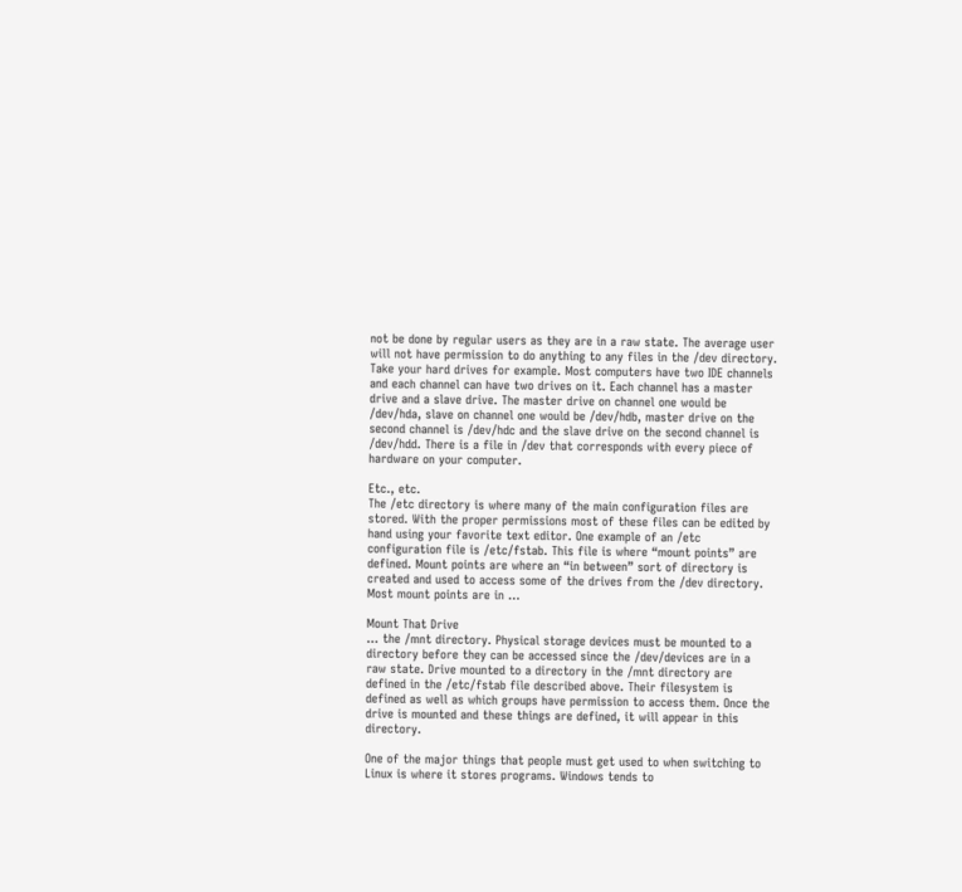not be done by regular users as they are in a raw state. The average user will not have permission to do anything to any files in the /dev directory. Take your hard drives for example. Most computers have two IDE channels and each channel can have two drives on it. Each channel has a master drive and a slave drive. The master drive on channel one would be /dev/hda, slave on channel one would be /dev/hdb, master drive on the second channel is /dev/hdc and the slave drive on the second channel is /dev/hdd. There is a file in /dev that corresponds with every piece of hardware on your computer.

Etc., etc.
The /etc directory is where many of the main configuration files are stored. With the proper permissions most of these files can be edited by hand using your favorite text editor. One example of an /etc configuration file is /etc/fstab. This file is where “mount points” are defined. Mount points are where an “in between” sort of directory is created and used to access some of the drives from the /dev directory. Most mount points are in …

Mount That Drive
… the /mnt directory. Physical storage devices must be mounted to a directory before they can be accessed since the /dev/devices are in a raw state. Drive mounted to a directory in the /mnt directory are defined in the /etc/fstab file described above. Their filesystem is defined as well as which groups have permission to access them. Once the drive is mounted and these things are defined, it will appear in this directory.

One of the major things that people must get used to when switching to Linux is where it stores programs. Windows tends to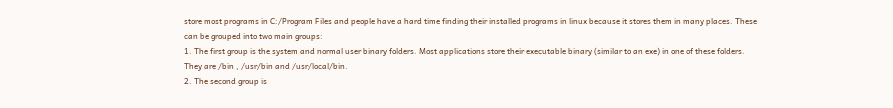store most programs in C:/Program Files and people have a hard time finding their installed programs in linux because it stores them in many places. These can be grouped into two main groups:
1. The first group is the system and normal user binary folders. Most applications store their executable binary (similar to an exe) in one of these folders. They are /bin , /usr/bin and /usr/local/bin.
2. The second group is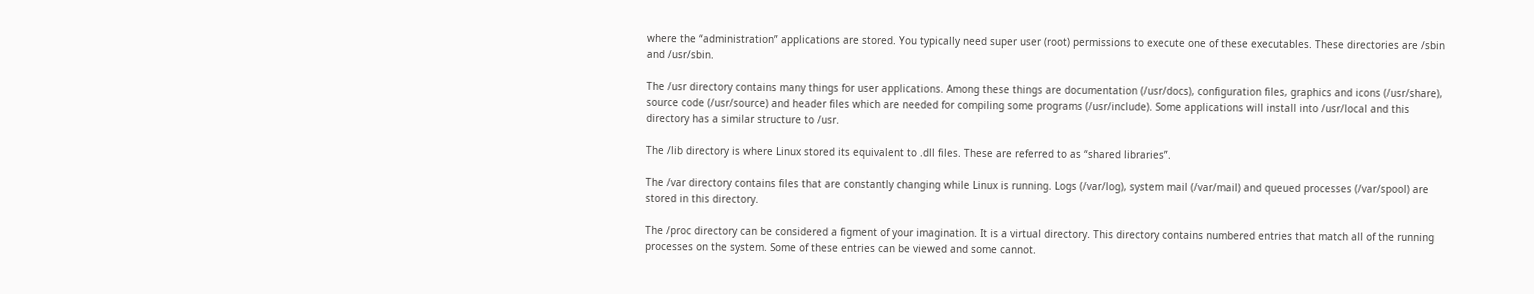where the “administration” applications are stored. You typically need super user (root) permissions to execute one of these executables. These directories are /sbin and /usr/sbin.

The /usr directory contains many things for user applications. Among these things are documentation (/usr/docs), configuration files, graphics and icons (/usr/share), source code (/usr/source) and header files which are needed for compiling some programs (/usr/include). Some applications will install into /usr/local and this directory has a similar structure to /usr.

The /lib directory is where Linux stored its equivalent to .dll files. These are referred to as “shared libraries”.

The /var directory contains files that are constantly changing while Linux is running. Logs (/var/log), system mail (/var/mail) and queued processes (/var/spool) are stored in this directory.

The /proc directory can be considered a figment of your imagination. It is a virtual directory. This directory contains numbered entries that match all of the running processes on the system. Some of these entries can be viewed and some cannot.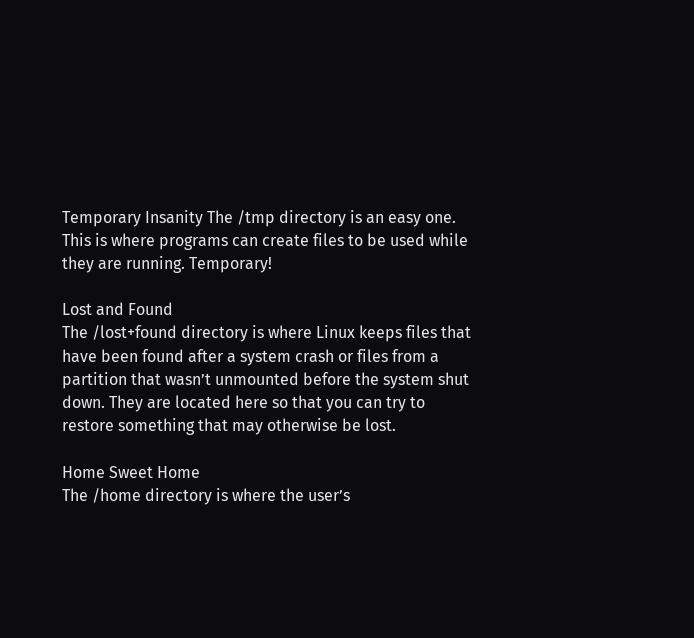Temporary Insanity The /tmp directory is an easy one. This is where programs can create files to be used while they are running. Temporary!

Lost and Found
The /lost+found directory is where Linux keeps files that have been found after a system crash or files from a partition that wasn’t unmounted before the system shut down. They are located here so that you can try to restore something that may otherwise be lost.

Home Sweet Home
The /home directory is where the user’s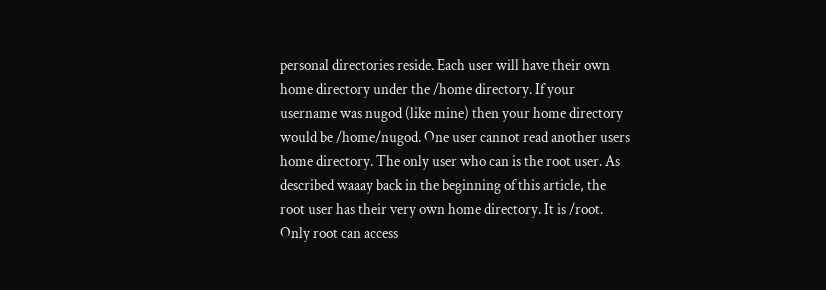personal directories reside. Each user will have their own home directory under the /home directory. If your username was nugod (like mine) then your home directory would be /home/nugod. One user cannot read another users home directory. The only user who can is the root user. As described waaay back in the beginning of this article, the root user has their very own home directory. It is /root. Only root can access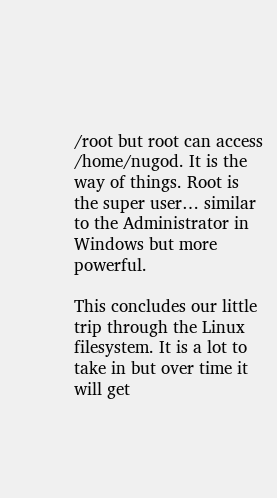/root but root can access /home/nugod. It is the way of things. Root is the super user… similar to the Administrator in Windows but more powerful.

This concludes our little trip through the Linux filesystem. It is a lot to take in but over time it will get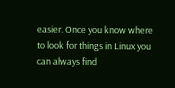easier. Once you know where to look for things in Linux you can always find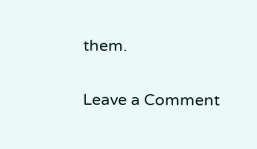them.

Leave a Comment